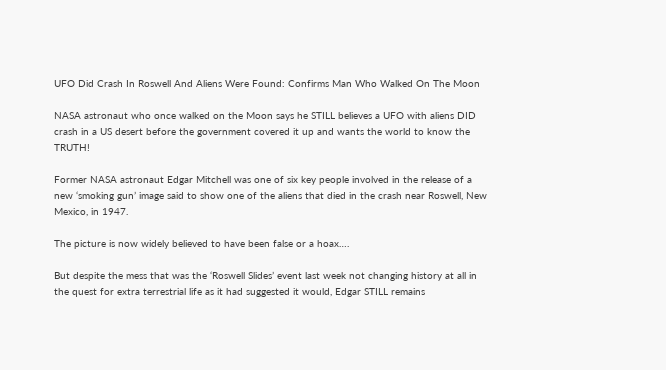UFO Did Crash In Roswell And Aliens Were Found: Confirms Man Who Walked On The Moon

NASA astronaut who once walked on the Moon says he STILL believes a UFO with aliens DID crash in a US desert before the government covered it up and wants the world to know the TRUTH!

Former NASA astronaut Edgar Mitchell was one of six key people involved in the release of a new ‘smoking gun’ image said to show one of the aliens that died in the crash near Roswell, New Mexico, in 1947.

The picture is now widely believed to have been false or a hoax….

But despite the mess that was the ‘Roswell Slides’ event last week not changing history at all in the quest for extra terrestrial life as it had suggested it would, Edgar STILL remains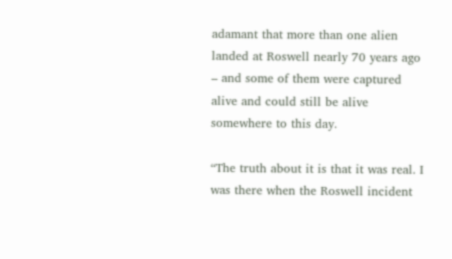adamant that more than one alien landed at Roswell nearly 70 years ago – and some of them were captured alive and could still be alive somewhere to this day.

“The truth about it is that it was real. I was there when the Roswell incident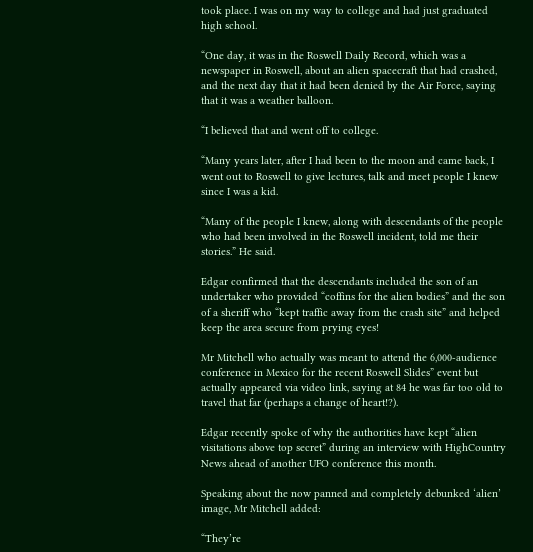took place. I was on my way to college and had just graduated high school.

“One day, it was in the Roswell Daily Record, which was a newspaper in Roswell, about an alien spacecraft that had crashed, and the next day that it had been denied by the Air Force, saying that it was a weather balloon.

“I believed that and went off to college.

“Many years later, after I had been to the moon and came back, I went out to Roswell to give lectures, talk and meet people I knew since I was a kid.

“Many of the people I knew, along with descendants of the people who had been involved in the Roswell incident, told me their stories.” He said.

Edgar confirmed that the descendants included the son of an undertaker who provided “coffins for the alien bodies” and the son of a sheriff who “kept traffic away from the crash site” and helped keep the area secure from prying eyes!

Mr Mitchell who actually was meant to attend the 6,000-audience conference in Mexico for the recent Roswell Slides” event but actually appeared via video link, saying at 84 he was far too old to travel that far (perhaps a change of heart!?).

Edgar recently spoke of why the authorities have kept “alien visitations above top secret” during an interview with HighCountry News ahead of another UFO conference this month.

Speaking about the now panned and completely debunked ‘alien’ image, Mr Mitchell added:

“They’re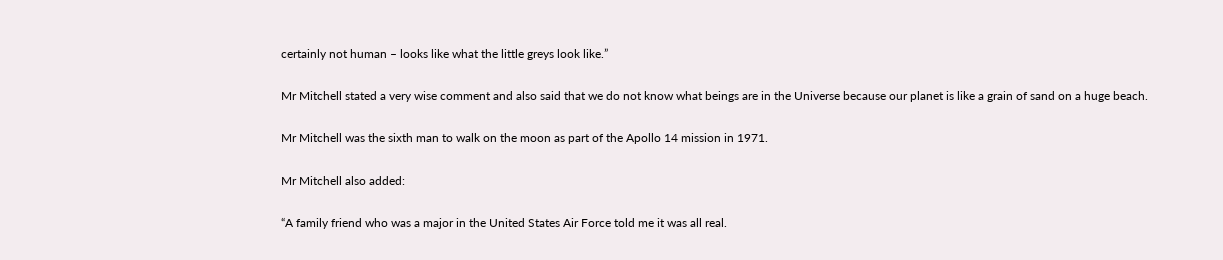certainly not human – looks like what the little greys look like.”

Mr Mitchell stated a very wise comment and also said that we do not know what beings are in the Universe because our planet is like a grain of sand on a huge beach.

Mr Mitchell was the sixth man to walk on the moon as part of the Apollo 14 mission in 1971.

Mr Mitchell also added:

“A family friend who was a major in the United States Air Force told me it was all real.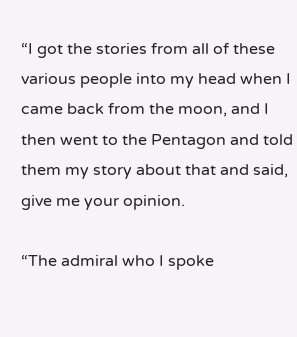“I got the stories from all of these various people into my head when I came back from the moon, and I then went to the Pentagon and told them my story about that and said, give me your opinion.

“The admiral who I spoke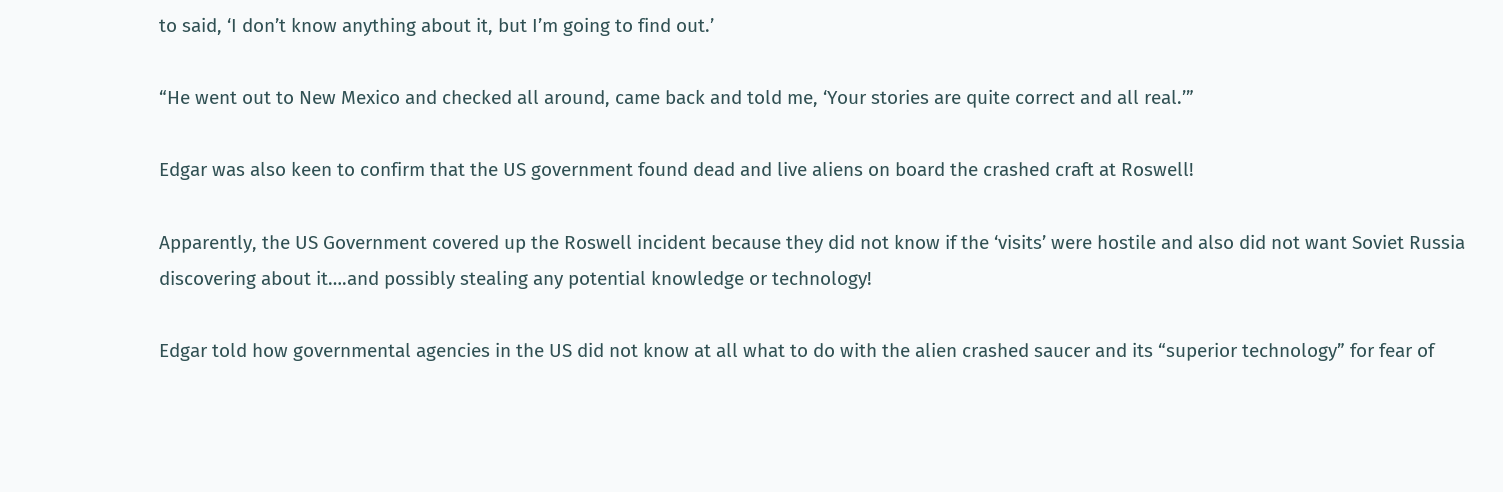to said, ‘I don’t know anything about it, but I’m going to find out.’

“He went out to New Mexico and checked all around, came back and told me, ‘Your stories are quite correct and all real.’”

Edgar was also keen to confirm that the US government found dead and live aliens on board the crashed craft at Roswell!

Apparently, the US Government covered up the Roswell incident because they did not know if the ‘visits’ were hostile and also did not want Soviet Russia discovering about it….and possibly stealing any potential knowledge or technology!

Edgar told how governmental agencies in the US did not know at all what to do with the alien crashed saucer and its “superior technology” for fear of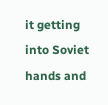it getting into Soviet hands and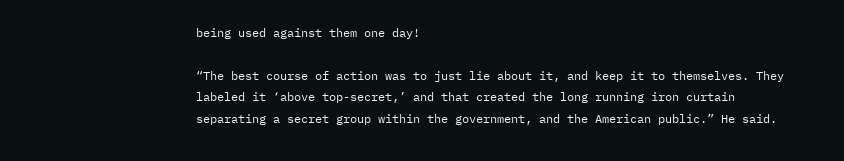being used against them one day!

“The best course of action was to just lie about it, and keep it to themselves. They labeled it ‘above top-secret,’ and that created the long running iron curtain separating a secret group within the government, and the American public.” He said.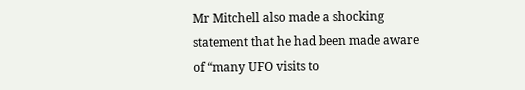Mr Mitchell also made a shocking statement that he had been made aware of “many UFO visits to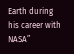Earth during his career with NASA”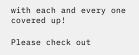with each and every one covered up!

Please check out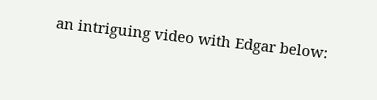an intriguing video with Edgar below: